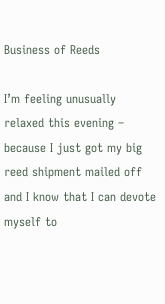Business of Reeds

I’m feeling unusually relaxed this evening – because I just got my big reed shipment mailed off and I know that I can devote myself to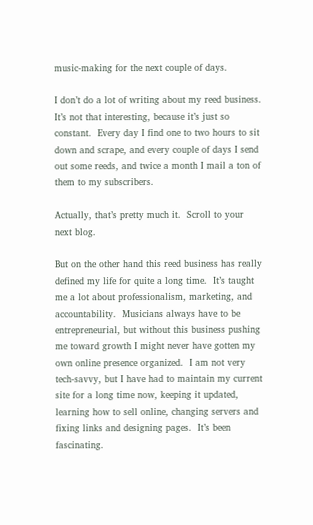music-making for the next couple of days.

I don’t do a lot of writing about my reed business.  It’s not that interesting, because it’s just so constant.  Every day I find one to two hours to sit down and scrape, and every couple of days I send out some reeds, and twice a month I mail a ton of them to my subscribers.

Actually, that’s pretty much it.  Scroll to your next blog.

But on the other hand this reed business has really defined my life for quite a long time.  It’s taught me a lot about professionalism, marketing, and accountability.  Musicians always have to be entrepreneurial, but without this business pushing me toward growth I might never have gotten my own online presence organized.  I am not very tech-savvy, but I have had to maintain my current site for a long time now, keeping it updated, learning how to sell online, changing servers and fixing links and designing pages.  It’s been fascinating.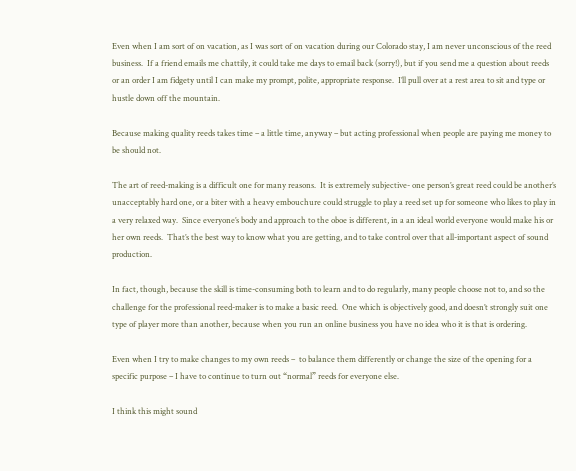Even when I am sort of on vacation, as I was sort of on vacation during our Colorado stay, I am never unconscious of the reed business.  If a friend emails me chattily, it could take me days to email back (sorry!), but if you send me a question about reeds or an order I am fidgety until I can make my prompt, polite, appropriate response.  I’ll pull over at a rest area to sit and type or hustle down off the mountain.

Because making quality reeds takes time – a little time, anyway – but acting professional when people are paying me money to be should not.

The art of reed-making is a difficult one for many reasons.  It is extremely subjective- one person’s great reed could be another’s unacceptably hard one, or a biter with a heavy embouchure could struggle to play a reed set up for someone who likes to play in a very relaxed way.  Since everyone’s body and approach to the oboe is different, in a an ideal world everyone would make his or her own reeds.  That’s the best way to know what you are getting, and to take control over that all-important aspect of sound production.

In fact, though, because the skill is time-consuming both to learn and to do regularly, many people choose not to, and so the challenge for the professional reed-maker is to make a basic reed.  One which is objectively good, and doesn’t strongly suit one type of player more than another, because when you run an online business you have no idea who it is that is ordering.

Even when I try to make changes to my own reeds –  to balance them differently or change the size of the opening for a specific purpose – I have to continue to turn out “normal” reeds for everyone else.

I think this might sound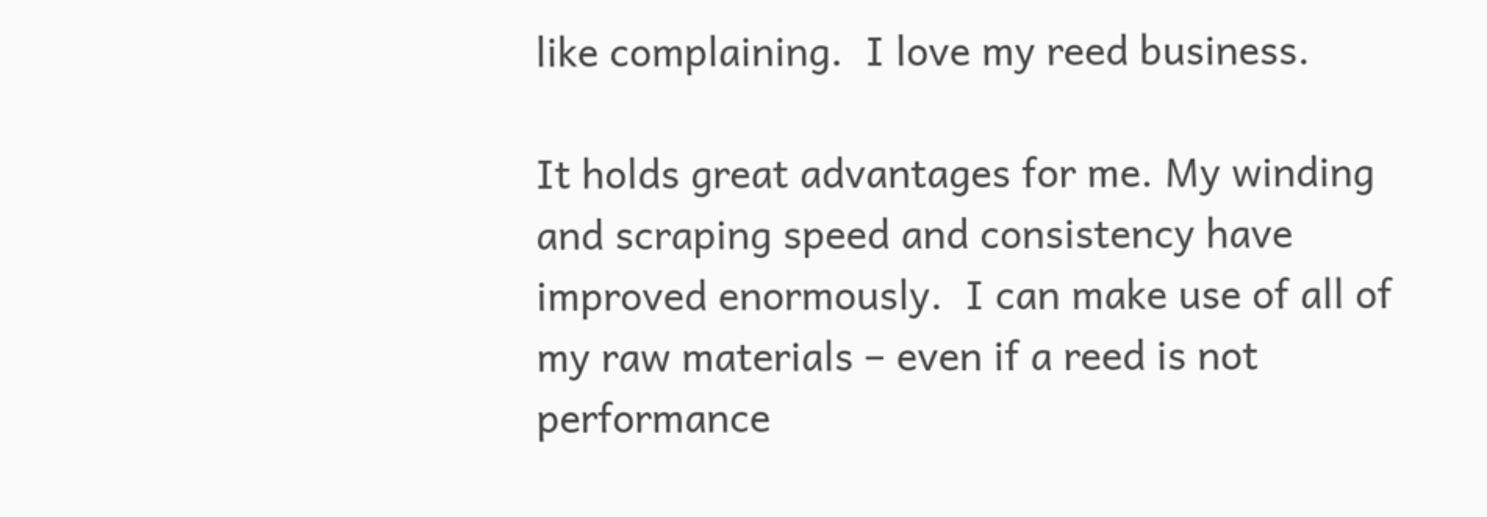like complaining.  I love my reed business.

It holds great advantages for me. My winding and scraping speed and consistency have improved enormously.  I can make use of all of my raw materials – even if a reed is not performance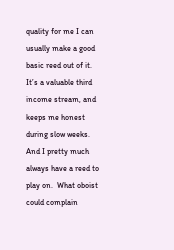quality for me I can usually make a good basic reed out of it.  It’s a valuable third income stream, and keeps me honest during slow weeks.  And I pretty much always have a reed to play on.  What oboist could complain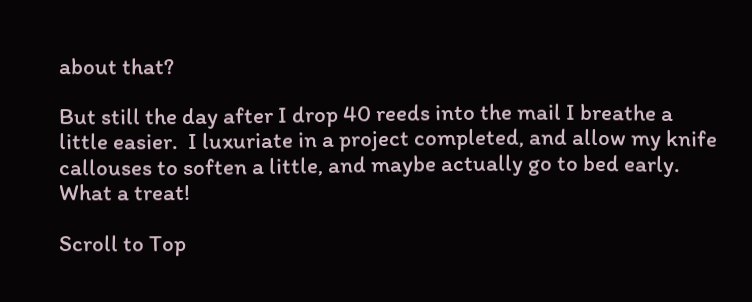about that?

But still the day after I drop 40 reeds into the mail I breathe a little easier.  I luxuriate in a project completed, and allow my knife callouses to soften a little, and maybe actually go to bed early.  What a treat!

Scroll to Top